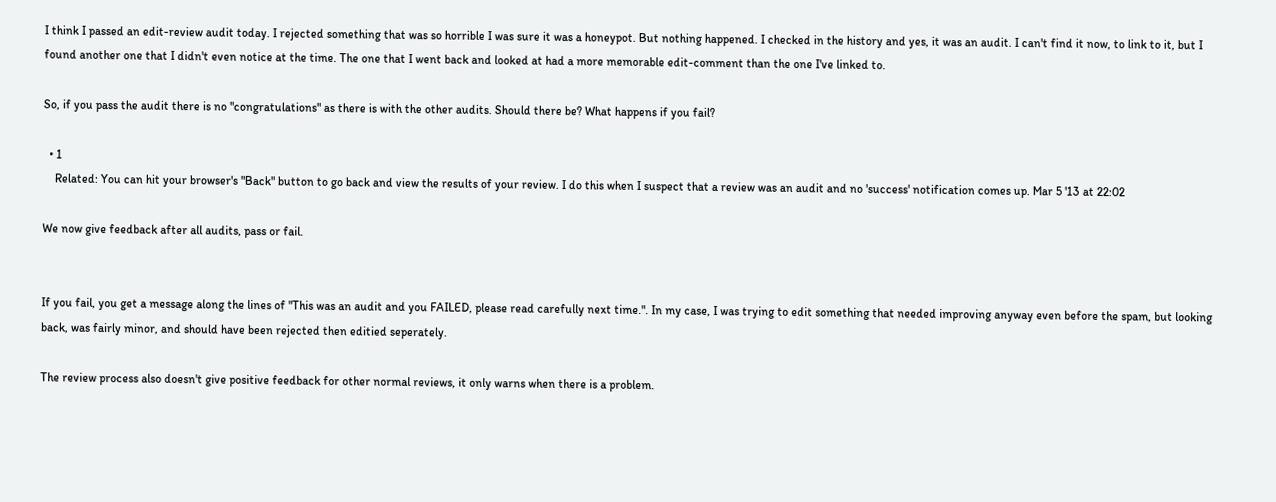I think I passed an edit-review audit today. I rejected something that was so horrible I was sure it was a honeypot. But nothing happened. I checked in the history and yes, it was an audit. I can't find it now, to link to it, but I found another one that I didn't even notice at the time. The one that I went back and looked at had a more memorable edit-comment than the one I've linked to.

So, if you pass the audit there is no "congratulations" as there is with the other audits. Should there be? What happens if you fail?

  • 1
    Related: You can hit your browser's "Back" button to go back and view the results of your review. I do this when I suspect that a review was an audit and no 'success' notification comes up. Mar 5 '13 at 22:02

We now give feedback after all audits, pass or fail.


If you fail, you get a message along the lines of "This was an audit and you FAILED, please read carefully next time.". In my case, I was trying to edit something that needed improving anyway even before the spam, but looking back, was fairly minor, and should have been rejected then editied seperately.

The review process also doesn't give positive feedback for other normal reviews, it only warns when there is a problem.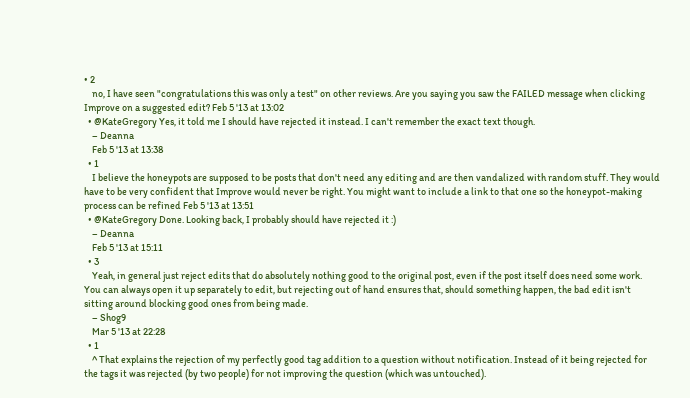• 2
    no, I have seen "congratulations this was only a test" on other reviews. Are you saying you saw the FAILED message when clicking Improve on a suggested edit? Feb 5 '13 at 13:02
  • @KateGregory Yes, it told me I should have rejected it instead. I can't remember the exact text though.
    – Deanna
    Feb 5 '13 at 13:38
  • 1
    I believe the honeypots are supposed to be posts that don't need any editing and are then vandalized with random stuff. They would have to be very confident that Improve would never be right. You might want to include a link to that one so the honeypot-making process can be refined Feb 5 '13 at 13:51
  • @KateGregory Done. Looking back, I probably should have rejected it :)
    – Deanna
    Feb 5 '13 at 15:11
  • 3
    Yeah, in general just reject edits that do absolutely nothing good to the original post, even if the post itself does need some work. You can always open it up separately to edit, but rejecting out of hand ensures that, should something happen, the bad edit isn't sitting around blocking good ones from being made.
    – Shog9
    Mar 5 '13 at 22:28
  • 1
    ^ That explains the rejection of my perfectly good tag addition to a question without notification. Instead of it being rejected for the tags it was rejected (by two people) for not improving the question (which was untouched).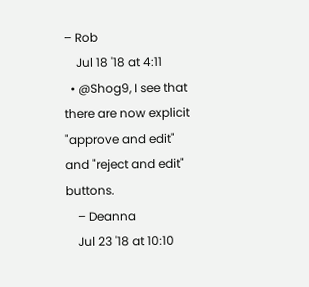– Rob
    Jul 18 '18 at 4:11
  • @Shog9, I see that there are now explicit "approve and edit" and "reject and edit" buttons.
    – Deanna
    Jul 23 '18 at 10:10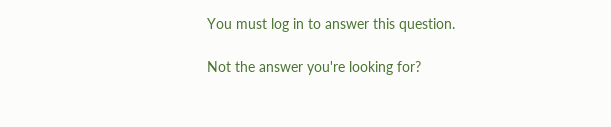You must log in to answer this question.

Not the answer you're looking for?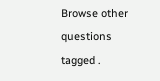Browse other questions tagged .